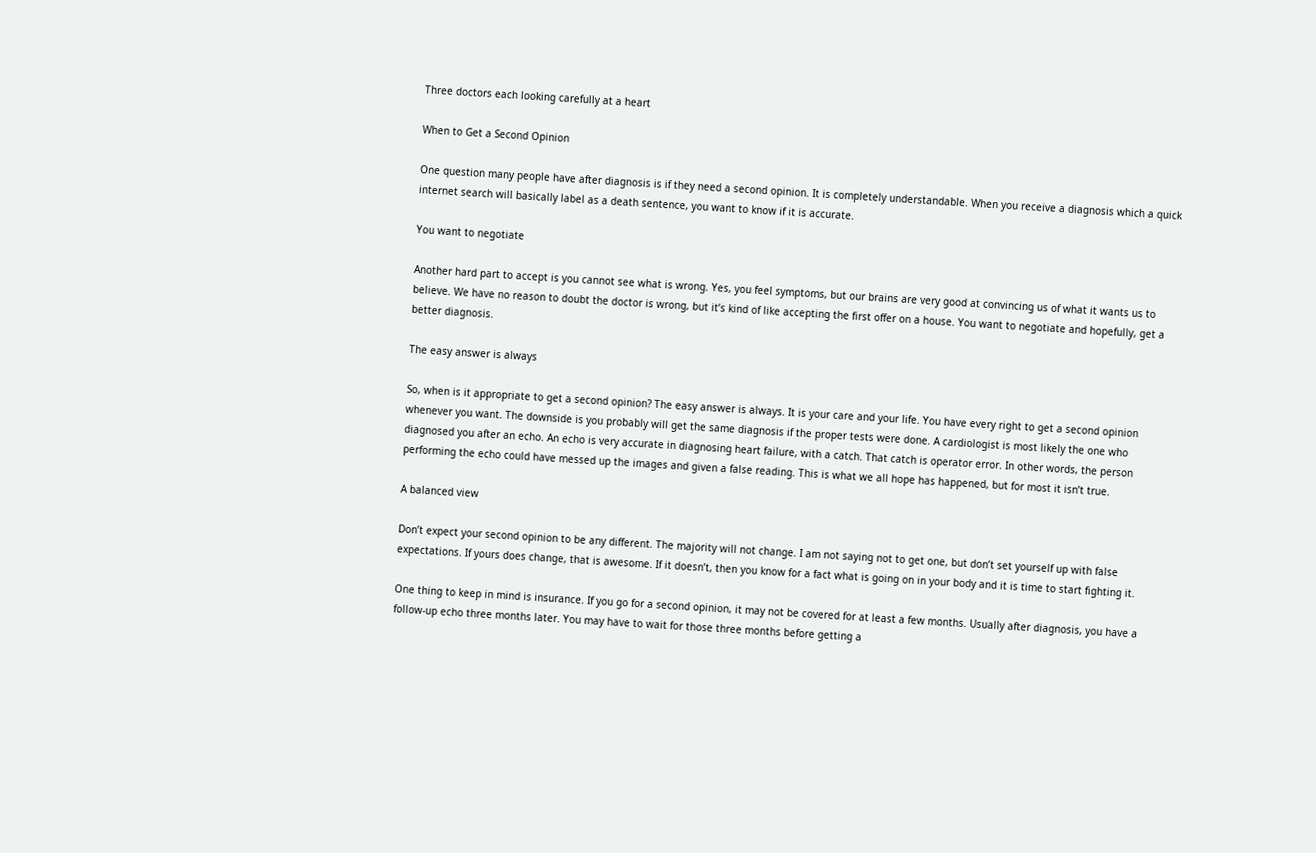Three doctors each looking carefully at a heart

When to Get a Second Opinion

One question many people have after diagnosis is if they need a second opinion. It is completely understandable. When you receive a diagnosis which a quick internet search will basically label as a death sentence, you want to know if it is accurate.

You want to negotiate

Another hard part to accept is you cannot see what is wrong. Yes, you feel symptoms, but our brains are very good at convincing us of what it wants us to believe. We have no reason to doubt the doctor is wrong, but it’s kind of like accepting the first offer on a house. You want to negotiate and hopefully, get a better diagnosis.

The easy answer is always

So, when is it appropriate to get a second opinion? The easy answer is always. It is your care and your life. You have every right to get a second opinion whenever you want. The downside is you probably will get the same diagnosis if the proper tests were done. A cardiologist is most likely the one who diagnosed you after an echo. An echo is very accurate in diagnosing heart failure, with a catch. That catch is operator error. In other words, the person performing the echo could have messed up the images and given a false reading. This is what we all hope has happened, but for most it isn’t true.

A balanced view

Don’t expect your second opinion to be any different. The majority will not change. I am not saying not to get one, but don’t set yourself up with false expectations. If yours does change, that is awesome. If it doesn’t, then you know for a fact what is going on in your body and it is time to start fighting it.

One thing to keep in mind is insurance. If you go for a second opinion, it may not be covered for at least a few months. Usually after diagnosis, you have a follow-up echo three months later. You may have to wait for those three months before getting a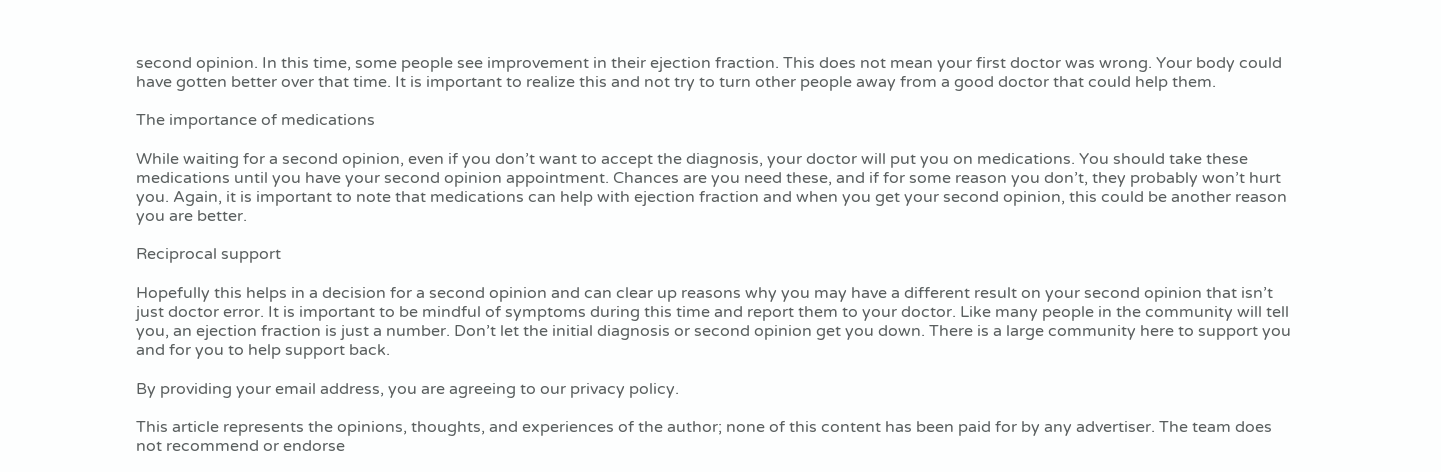second opinion. In this time, some people see improvement in their ejection fraction. This does not mean your first doctor was wrong. Your body could have gotten better over that time. It is important to realize this and not try to turn other people away from a good doctor that could help them.

The importance of medications

While waiting for a second opinion, even if you don’t want to accept the diagnosis, your doctor will put you on medications. You should take these medications until you have your second opinion appointment. Chances are you need these, and if for some reason you don’t, they probably won’t hurt you. Again, it is important to note that medications can help with ejection fraction and when you get your second opinion, this could be another reason you are better.

Reciprocal support

Hopefully this helps in a decision for a second opinion and can clear up reasons why you may have a different result on your second opinion that isn’t just doctor error. It is important to be mindful of symptoms during this time and report them to your doctor. Like many people in the community will tell you, an ejection fraction is just a number. Don’t let the initial diagnosis or second opinion get you down. There is a large community here to support you and for you to help support back.

By providing your email address, you are agreeing to our privacy policy.

This article represents the opinions, thoughts, and experiences of the author; none of this content has been paid for by any advertiser. The team does not recommend or endorse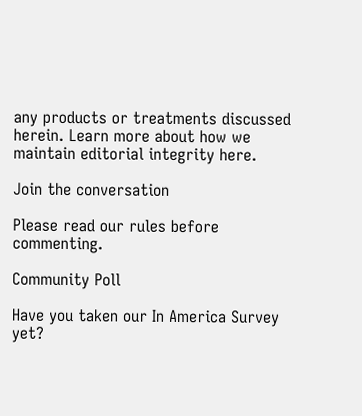any products or treatments discussed herein. Learn more about how we maintain editorial integrity here.

Join the conversation

Please read our rules before commenting.

Community Poll

Have you taken our In America Survey yet?